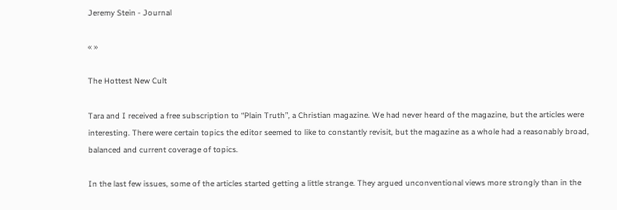Jeremy Stein - Journal

« »

The Hottest New Cult

Tara and I received a free subscription to “Plain Truth”, a Christian magazine. We had never heard of the magazine, but the articles were interesting. There were certain topics the editor seemed to like to constantly revisit, but the magazine as a whole had a reasonably broad, balanced and current coverage of topics.

In the last few issues, some of the articles started getting a little strange. They argued unconventional views more strongly than in the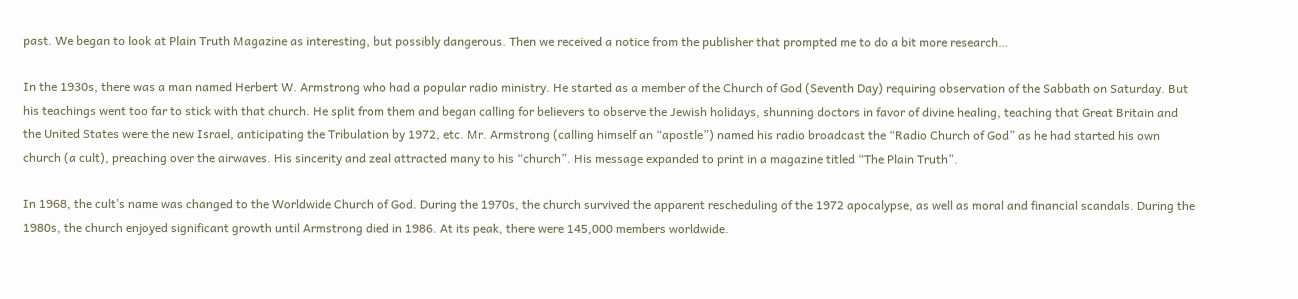past. We began to look at Plain Truth Magazine as interesting, but possibly dangerous. Then we received a notice from the publisher that prompted me to do a bit more research…

In the 1930s, there was a man named Herbert W. Armstrong who had a popular radio ministry. He started as a member of the Church of God (Seventh Day) requiring observation of the Sabbath on Saturday. But his teachings went too far to stick with that church. He split from them and began calling for believers to observe the Jewish holidays, shunning doctors in favor of divine healing, teaching that Great Britain and the United States were the new Israel, anticipating the Tribulation by 1972, etc. Mr. Armstrong (calling himself an “apostle”) named his radio broadcast the “Radio Church of God” as he had started his own church (a cult), preaching over the airwaves. His sincerity and zeal attracted many to his “church”. His message expanded to print in a magazine titled “The Plain Truth”.

In 1968, the cult’s name was changed to the Worldwide Church of God. During the 1970s, the church survived the apparent rescheduling of the 1972 apocalypse, as well as moral and financial scandals. During the 1980s, the church enjoyed significant growth until Armstrong died in 1986. At its peak, there were 145,000 members worldwide.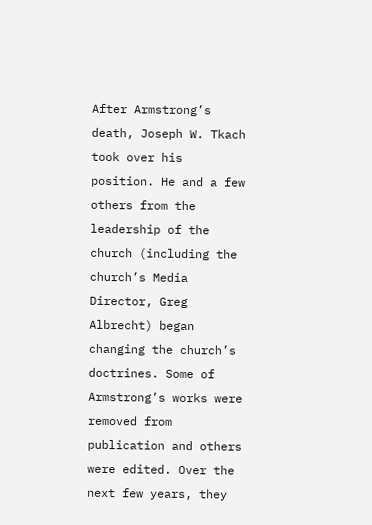After Armstrong’s death, Joseph W. Tkach took over his position. He and a few others from the leadership of the church (including the church’s Media Director, Greg Albrecht) began changing the church’s doctrines. Some of Armstrong’s works were removed from publication and others were edited. Over the next few years, they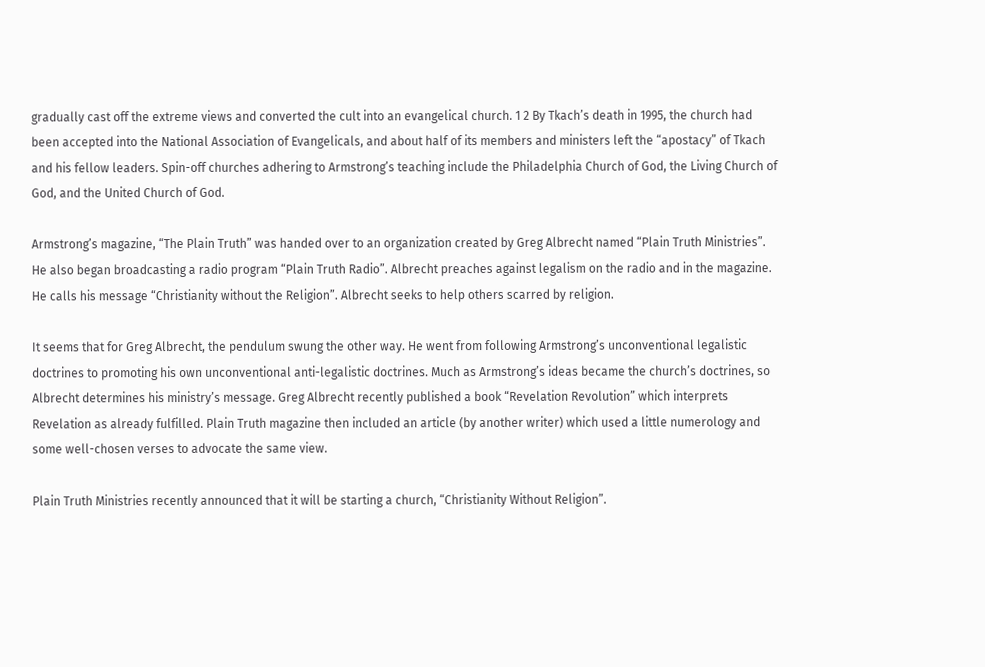gradually cast off the extreme views and converted the cult into an evangelical church. 1 2 By Tkach’s death in 1995, the church had been accepted into the National Association of Evangelicals, and about half of its members and ministers left the “apostacy” of Tkach and his fellow leaders. Spin-off churches adhering to Armstrong’s teaching include the Philadelphia Church of God, the Living Church of God, and the United Church of God.

Armstrong’s magazine, “The Plain Truth” was handed over to an organization created by Greg Albrecht named “Plain Truth Ministries”. He also began broadcasting a radio program “Plain Truth Radio”. Albrecht preaches against legalism on the radio and in the magazine. He calls his message “Christianity without the Religion”. Albrecht seeks to help others scarred by religion.

It seems that for Greg Albrecht, the pendulum swung the other way. He went from following Armstrong’s unconventional legalistic doctrines to promoting his own unconventional anti-legalistic doctrines. Much as Armstrong’s ideas became the church’s doctrines, so Albrecht determines his ministry’s message. Greg Albrecht recently published a book “Revelation Revolution” which interprets Revelation as already fulfilled. Plain Truth magazine then included an article (by another writer) which used a little numerology and some well-chosen verses to advocate the same view.

Plain Truth Ministries recently announced that it will be starting a church, “Christianity Without Religion”.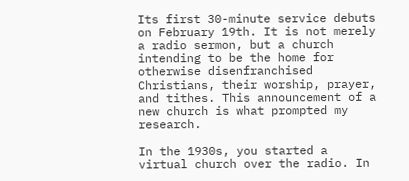Its first 30-minute service debuts on February 19th. It is not merely a radio sermon, but a church intending to be the home for otherwise disenfranchised Christians, their worship, prayer, and tithes. This announcement of a new church is what prompted my research.

In the 1930s, you started a virtual church over the radio. In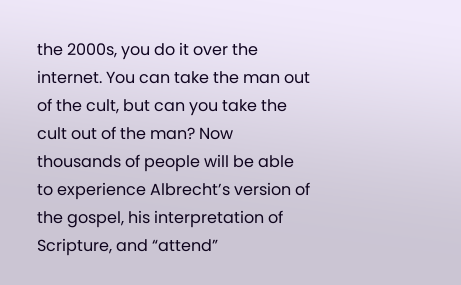the 2000s, you do it over the internet. You can take the man out of the cult, but can you take the cult out of the man? Now thousands of people will be able to experience Albrecht’s version of the gospel, his interpretation of Scripture, and “attend”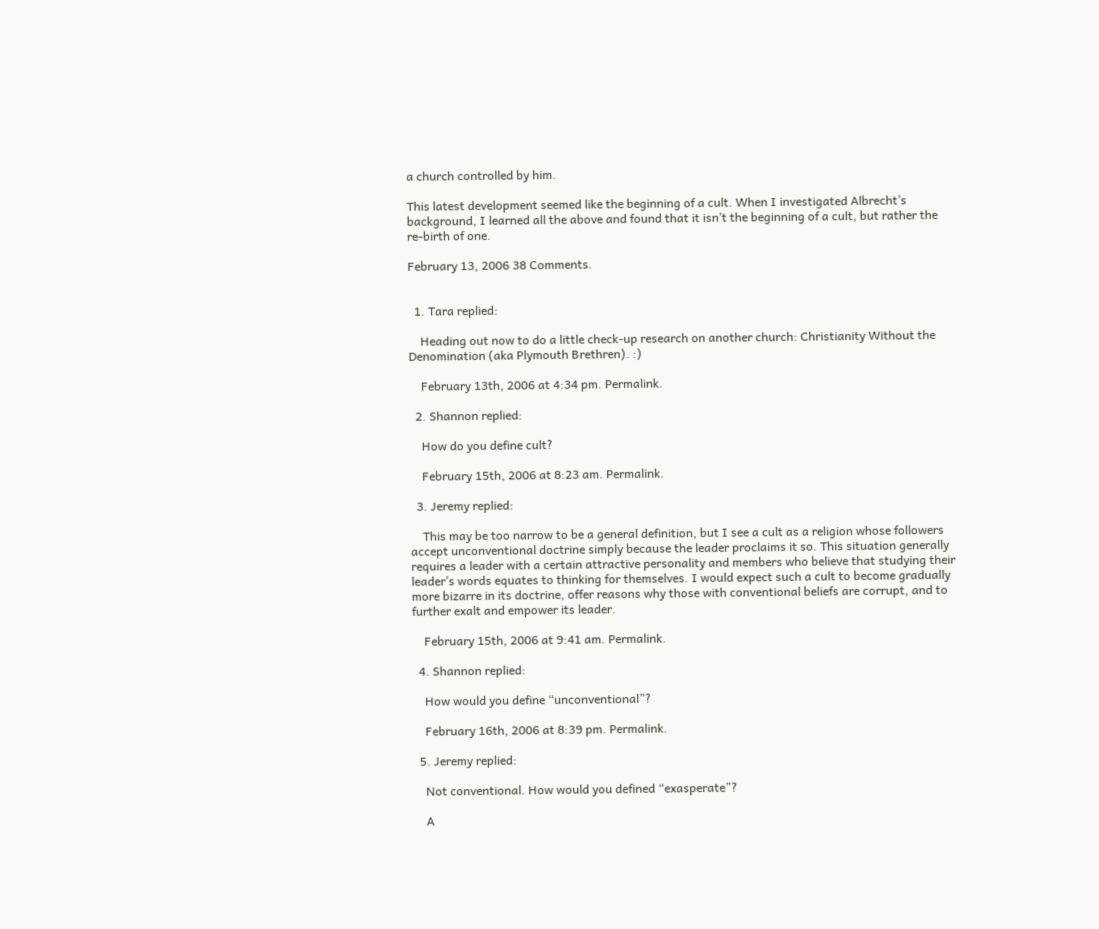a church controlled by him.

This latest development seemed like the beginning of a cult. When I investigated Albrecht’s background, I learned all the above and found that it isn’t the beginning of a cult, but rather the re-birth of one.

February 13, 2006 38 Comments.


  1. Tara replied:

    Heading out now to do a little check-up research on another church: Christianity Without the Denomination (aka Plymouth Brethren). :)

    February 13th, 2006 at 4:34 pm. Permalink.

  2. Shannon replied:

    How do you define cult?

    February 15th, 2006 at 8:23 am. Permalink.

  3. Jeremy replied:

    This may be too narrow to be a general definition, but I see a cult as a religion whose followers accept unconventional doctrine simply because the leader proclaims it so. This situation generally requires a leader with a certain attractive personality and members who believe that studying their leader’s words equates to thinking for themselves. I would expect such a cult to become gradually more bizarre in its doctrine, offer reasons why those with conventional beliefs are corrupt, and to further exalt and empower its leader.

    February 15th, 2006 at 9:41 am. Permalink.

  4. Shannon replied:

    How would you define “unconventional”?

    February 16th, 2006 at 8:39 pm. Permalink.

  5. Jeremy replied:

    Not conventional. How would you defined “exasperate”?

    A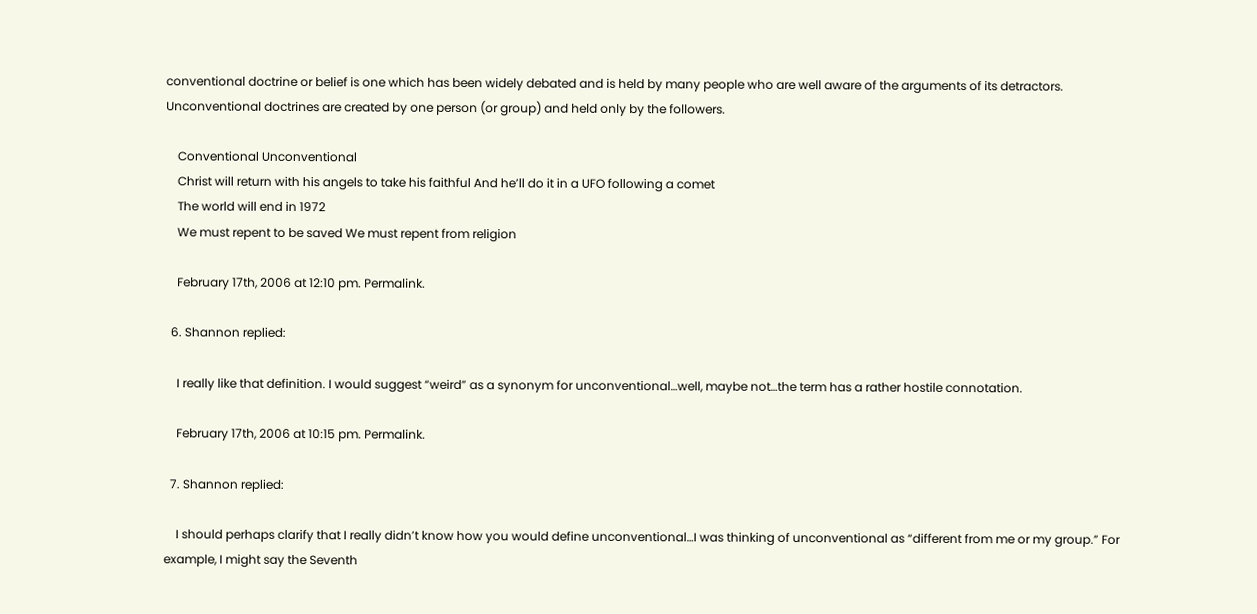conventional doctrine or belief is one which has been widely debated and is held by many people who are well aware of the arguments of its detractors. Unconventional doctrines are created by one person (or group) and held only by the followers.

    Conventional Unconventional
    Christ will return with his angels to take his faithful And he’ll do it in a UFO following a comet
    The world will end in 1972
    We must repent to be saved We must repent from religion

    February 17th, 2006 at 12:10 pm. Permalink.

  6. Shannon replied:

    I really like that definition. I would suggest “weird” as a synonym for unconventional…well, maybe not…the term has a rather hostile connotation.

    February 17th, 2006 at 10:15 pm. Permalink.

  7. Shannon replied:

    I should perhaps clarify that I really didn’t know how you would define unconventional…I was thinking of unconventional as “different from me or my group.” For example, I might say the Seventh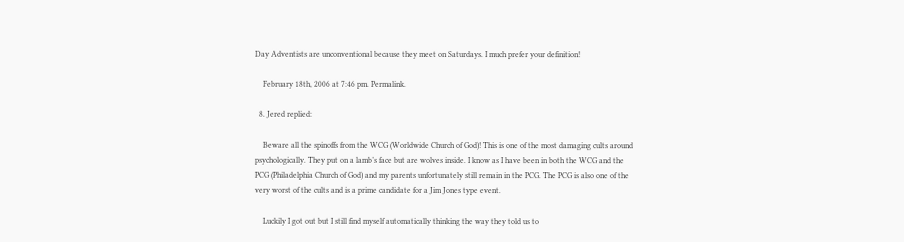Day Adventists are unconventional because they meet on Saturdays. I much prefer your definition!

    February 18th, 2006 at 7:46 pm. Permalink.

  8. Jered replied:

    Beware all the spinoffs from the WCG (Worldwide Church of God)! This is one of the most damaging cults around psychologically. They put on a lamb’s face but are wolves inside. I know as I have been in both the WCG and the PCG (Philadelphia Church of God) and my parents unfortunately still remain in the PCG. The PCG is also one of the very worst of the cults and is a prime candidate for a Jim Jones type event.

    Luckily I got out but I still find myself automatically thinking the way they told us to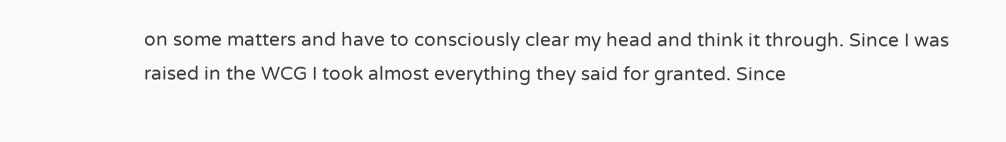on some matters and have to consciously clear my head and think it through. Since I was raised in the WCG I took almost everything they said for granted. Since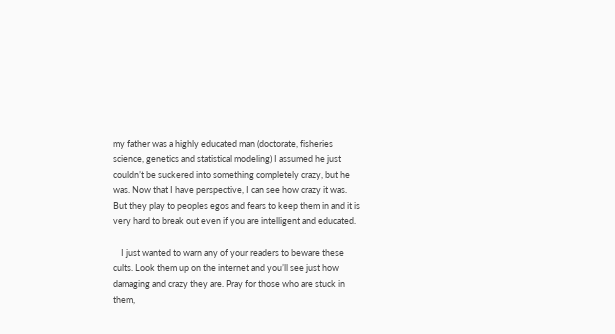my father was a highly educated man (doctorate, fisheries science, genetics and statistical modeling) I assumed he just couldn’t be suckered into something completely crazy, but he was. Now that I have perspective, I can see how crazy it was. But they play to peoples egos and fears to keep them in and it is very hard to break out even if you are intelligent and educated.

    I just wanted to warn any of your readers to beware these cults. Look them up on the internet and you’ll see just how damaging and crazy they are. Pray for those who are stuck in them,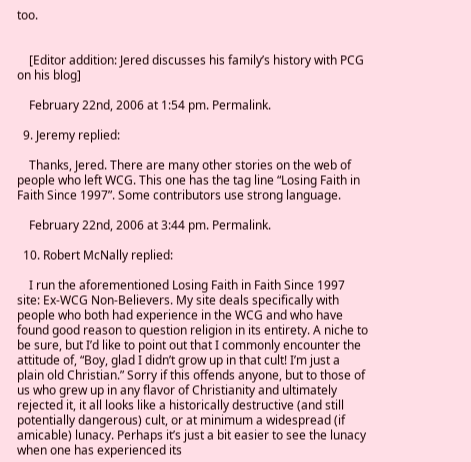too.


    [Editor addition: Jered discusses his family’s history with PCG on his blog]

    February 22nd, 2006 at 1:54 pm. Permalink.

  9. Jeremy replied:

    Thanks, Jered. There are many other stories on the web of people who left WCG. This one has the tag line “Losing Faith in Faith Since 1997”. Some contributors use strong language.

    February 22nd, 2006 at 3:44 pm. Permalink.

  10. Robert McNally replied:

    I run the aforementioned Losing Faith in Faith Since 1997 site: Ex-WCG Non-Believers. My site deals specifically with people who both had experience in the WCG and who have found good reason to question religion in its entirety. A niche to be sure, but I’d like to point out that I commonly encounter the attitude of, “Boy, glad I didn’t grow up in that cult! I’m just a plain old Christian.” Sorry if this offends anyone, but to those of us who grew up in any flavor of Christianity and ultimately rejected it, it all looks like a historically destructive (and still potentially dangerous) cult, or at minimum a widespread (if amicable) lunacy. Perhaps it’s just a bit easier to see the lunacy when one has experienced its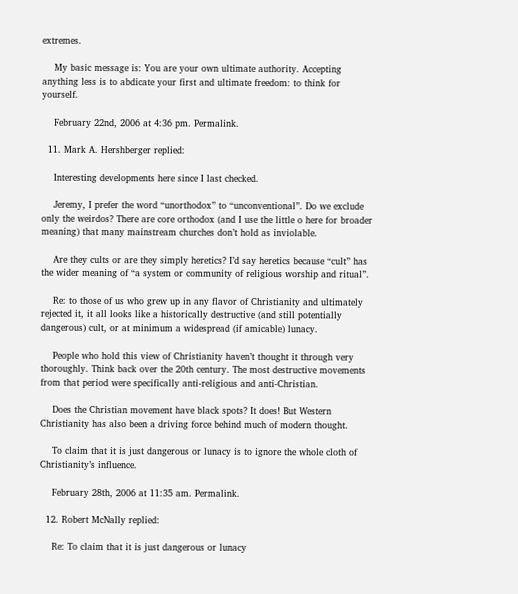extremes.

    My basic message is: You are your own ultimate authority. Accepting anything less is to abdicate your first and ultimate freedom: to think for yourself.

    February 22nd, 2006 at 4:36 pm. Permalink.

  11. Mark A. Hershberger replied:

    Interesting developments here since I last checked.

    Jeremy, I prefer the word “unorthodox” to “unconventional”. Do we exclude only the weirdos? There are core orthodox (and I use the little o here for broader meaning) that many mainstream churches don’t hold as inviolable.

    Are they cults or are they simply heretics? I’d say heretics because “cult” has the wider meaning of “a system or community of religious worship and ritual”.

    Re: to those of us who grew up in any flavor of Christianity and ultimately rejected it, it all looks like a historically destructive (and still potentially dangerous) cult, or at minimum a widespread (if amicable) lunacy.

    People who hold this view of Christianity haven’t thought it through very thoroughly. Think back over the 20th century. The most destructive movements from that period were specifically anti-religious and anti-Christian.

    Does the Christian movement have black spots? It does! But Western Christianity has also been a driving force behind much of modern thought.

    To claim that it is just dangerous or lunacy is to ignore the whole cloth of Christianity’s influence.

    February 28th, 2006 at 11:35 am. Permalink.

  12. Robert McNally replied:

    Re: To claim that it is just dangerous or lunacy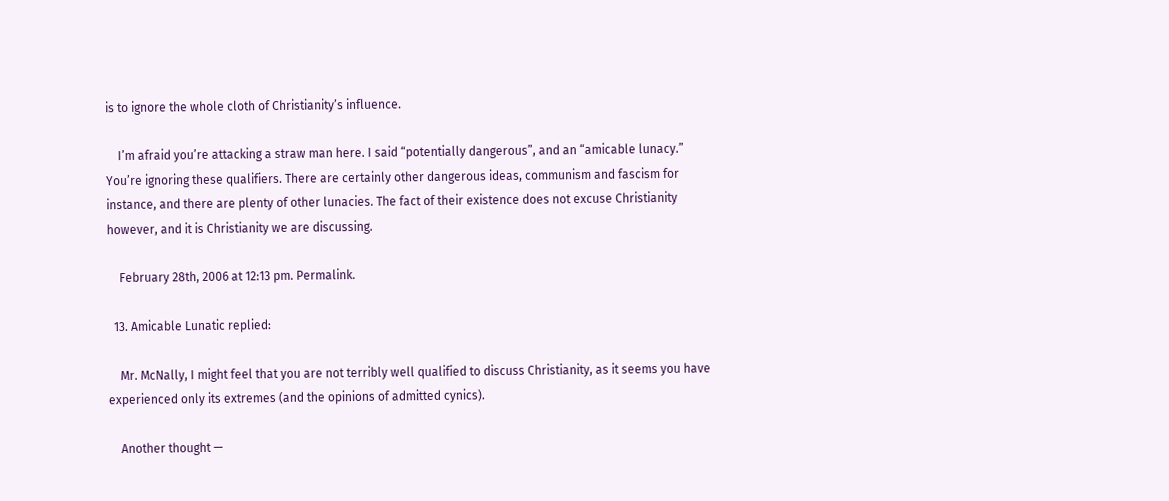is to ignore the whole cloth of Christianity’s influence.

    I’m afraid you’re attacking a straw man here. I said “potentially dangerous”, and an “amicable lunacy.” You’re ignoring these qualifiers. There are certainly other dangerous ideas, communism and fascism for instance, and there are plenty of other lunacies. The fact of their existence does not excuse Christianity however, and it is Christianity we are discussing.

    February 28th, 2006 at 12:13 pm. Permalink.

  13. Amicable Lunatic replied:

    Mr. McNally, I might feel that you are not terribly well qualified to discuss Christianity, as it seems you have experienced only its extremes (and the opinions of admitted cynics).

    Another thought —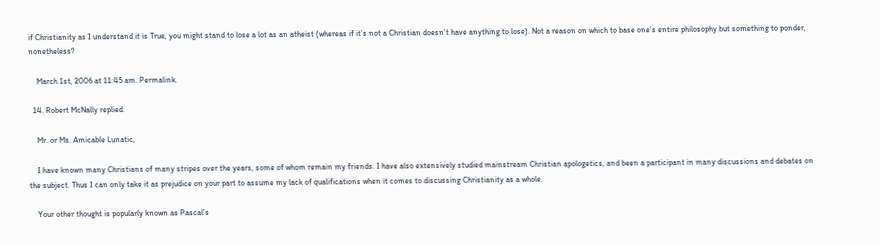if Christianity as I understand it is True, you might stand to lose a lot as an atheist (whereas if it’s not a Christian doesn’t have anything to lose). Not a reason on which to base one’s entire philosophy but something to ponder, nonetheless?

    March 1st, 2006 at 11:45 am. Permalink.

  14. Robert McNally replied:

    Mr. or Ms. Amicable Lunatic,

    I have known many Christians of many stripes over the years, some of whom remain my friends. I have also extensively studied mainstream Christian apologetics, and been a participant in many discussions and debates on the subject. Thus I can only take it as prejudice on your part to assume my lack of qualifications when it comes to discussing Christianity as a whole.

    Your other thought is popularly known as Pascal’s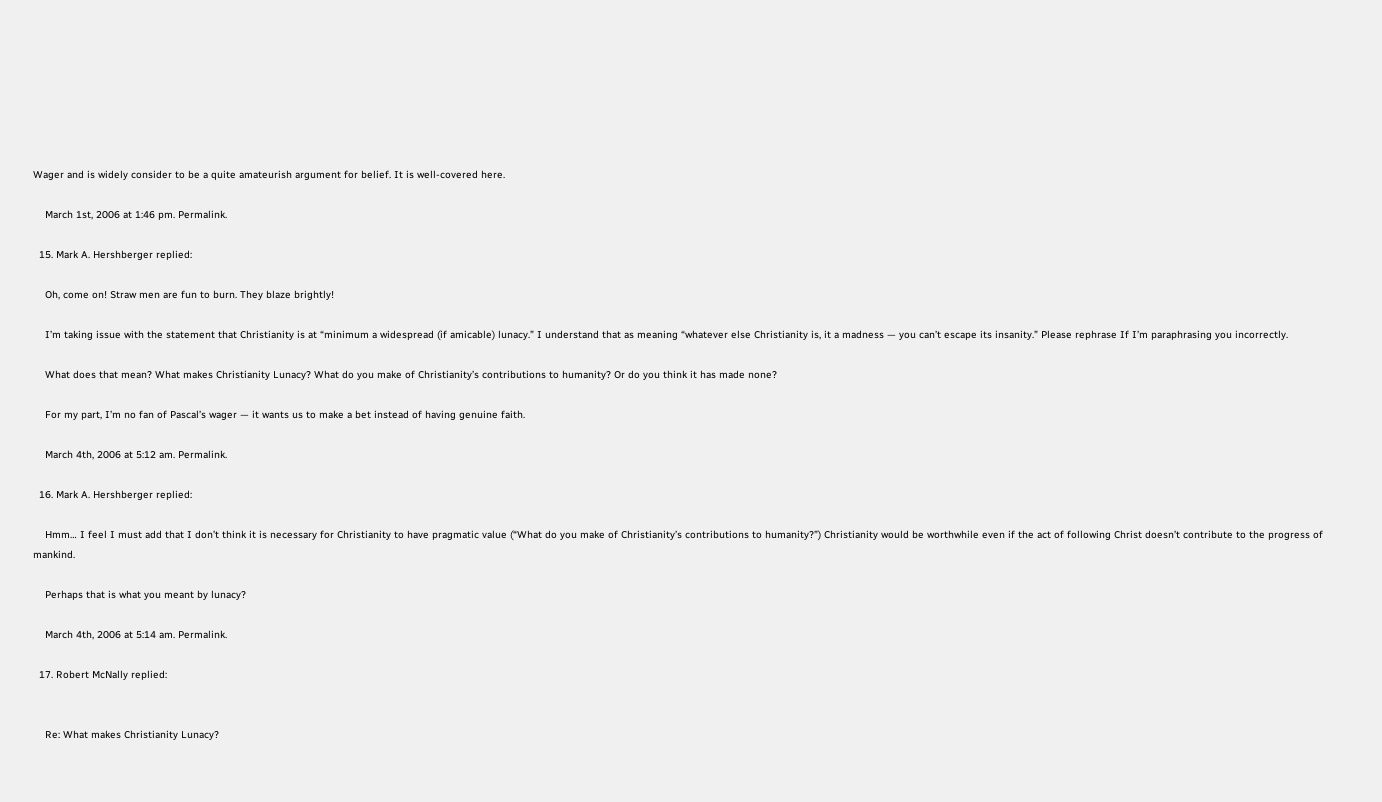Wager and is widely consider to be a quite amateurish argument for belief. It is well-covered here.

    March 1st, 2006 at 1:46 pm. Permalink.

  15. Mark A. Hershberger replied:

    Oh, come on! Straw men are fun to burn. They blaze brightly!

    I’m taking issue with the statement that Christianity is at “minimum a widespread (if amicable) lunacy.” I understand that as meaning “whatever else Christianity is, it a madness — you can’t escape its insanity.” Please rephrase If I’m paraphrasing you incorrectly.

    What does that mean? What makes Christianity Lunacy? What do you make of Christianity’s contributions to humanity? Or do you think it has made none?

    For my part, I’m no fan of Pascal’s wager — it wants us to make a bet instead of having genuine faith.

    March 4th, 2006 at 5:12 am. Permalink.

  16. Mark A. Hershberger replied:

    Hmm… I feel I must add that I don’t think it is necessary for Christianity to have pragmatic value (“What do you make of Christianity’s contributions to humanity?”) Christianity would be worthwhile even if the act of following Christ doesn’t contribute to the progress of mankind.

    Perhaps that is what you meant by lunacy?

    March 4th, 2006 at 5:14 am. Permalink.

  17. Robert McNally replied:


    Re: What makes Christianity Lunacy?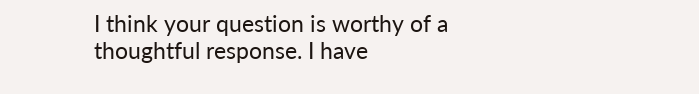I think your question is worthy of a thoughtful response. I have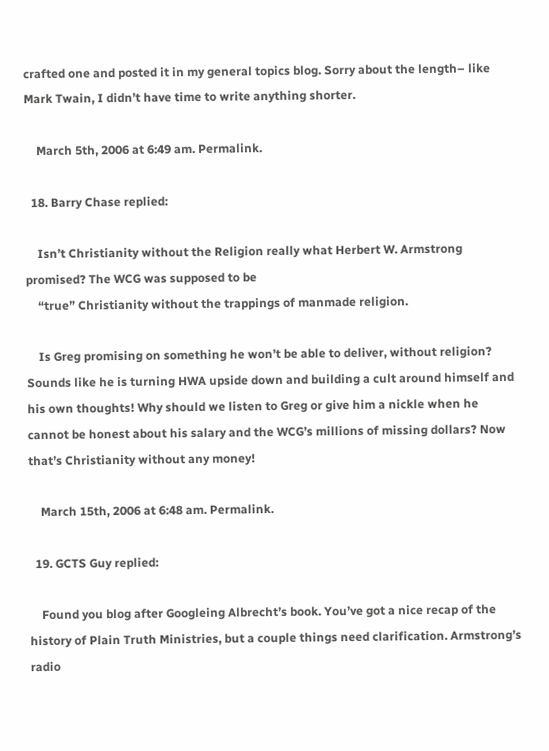crafted one and posted it in my general topics blog. Sorry about the length– like Mark Twain, I didn’t have time to write anything shorter.

    March 5th, 2006 at 6:49 am. Permalink.

  18. Barry Chase replied:

    Isn’t Christianity without the Religion really what Herbert W. Armstrong promised? The WCG was supposed to be
    “true” Christianity without the trappings of manmade religion.

    Is Greg promising on something he won’t be able to deliver, without religion? Sounds like he is turning HWA upside down and building a cult around himself and his own thoughts! Why should we listen to Greg or give him a nickle when he cannot be honest about his salary and the WCG’s millions of missing dollars? Now that’s Christianity without any money!

    March 15th, 2006 at 6:48 am. Permalink.

  19. GCTS Guy replied:

    Found you blog after Googleing Albrecht’s book. You’ve got a nice recap of the history of Plain Truth Ministries, but a couple things need clarification. Armstrong’s radio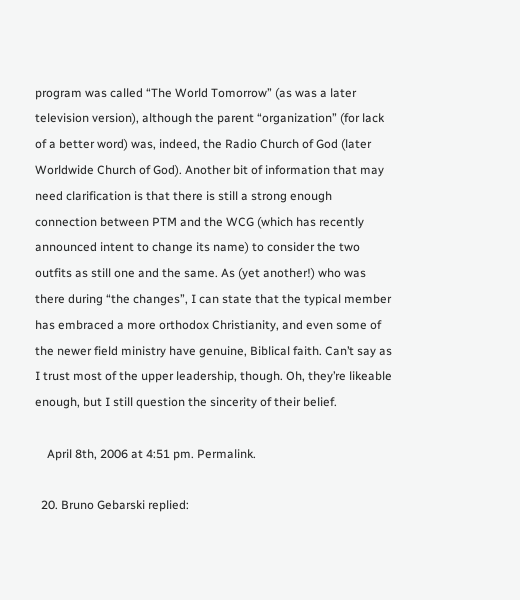program was called “The World Tomorrow” (as was a later television version), although the parent “organization” (for lack of a better word) was, indeed, the Radio Church of God (later Worldwide Church of God). Another bit of information that may need clarification is that there is still a strong enough connection between PTM and the WCG (which has recently announced intent to change its name) to consider the two outfits as still one and the same. As (yet another!) who was there during “the changes”, I can state that the typical member has embraced a more orthodox Christianity, and even some of the newer field ministry have genuine, Biblical faith. Can’t say as I trust most of the upper leadership, though. Oh, they’re likeable enough, but I still question the sincerity of their belief.

    April 8th, 2006 at 4:51 pm. Permalink.

  20. Bruno Gebarski replied: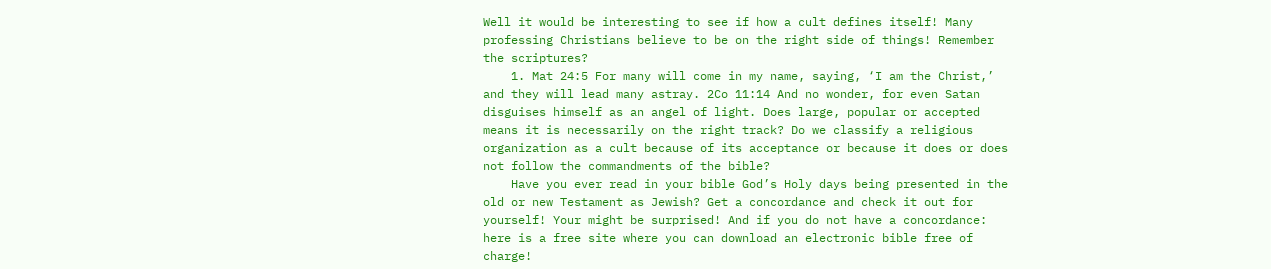Well it would be interesting to see if how a cult defines itself! Many professing Christians believe to be on the right side of things! Remember the scriptures?
    1. Mat 24:5 For many will come in my name, saying, ‘I am the Christ,’ and they will lead many astray. 2Co 11:14 And no wonder, for even Satan disguises himself as an angel of light. Does large, popular or accepted means it is necessarily on the right track? Do we classify a religious organization as a cult because of its acceptance or because it does or does not follow the commandments of the bible?
    Have you ever read in your bible God’s Holy days being presented in the old or new Testament as Jewish? Get a concordance and check it out for yourself! Your might be surprised! And if you do not have a concordance: here is a free site where you can download an electronic bible free of charge!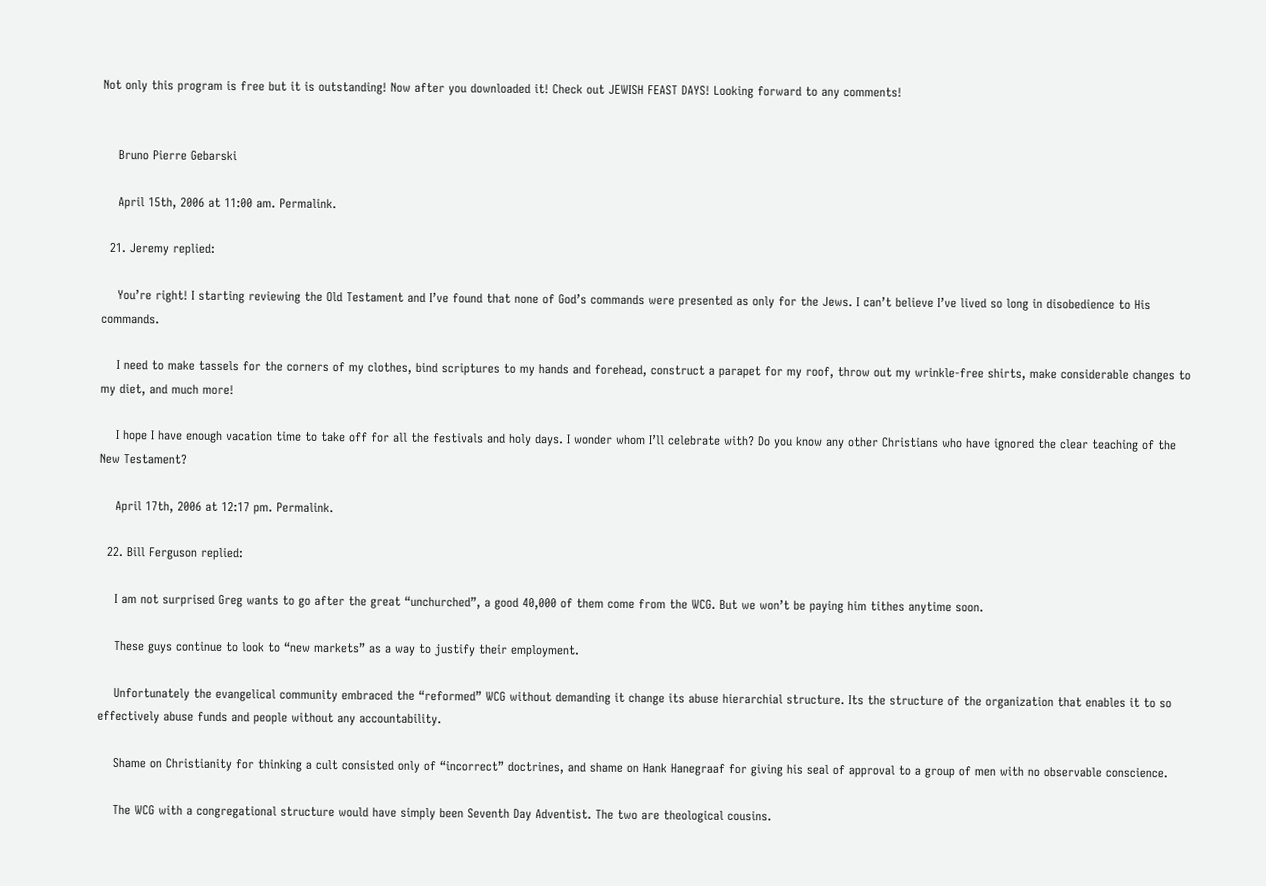Not only this program is free but it is outstanding! Now after you downloaded it! Check out JEWISH FEAST DAYS! Looking forward to any comments!


    Bruno Pierre Gebarski

    April 15th, 2006 at 11:00 am. Permalink.

  21. Jeremy replied:

    You’re right! I starting reviewing the Old Testament and I’ve found that none of God’s commands were presented as only for the Jews. I can’t believe I’ve lived so long in disobedience to His commands.

    I need to make tassels for the corners of my clothes, bind scriptures to my hands and forehead, construct a parapet for my roof, throw out my wrinkle-free shirts, make considerable changes to my diet, and much more!

    I hope I have enough vacation time to take off for all the festivals and holy days. I wonder whom I’ll celebrate with? Do you know any other Christians who have ignored the clear teaching of the New Testament?

    April 17th, 2006 at 12:17 pm. Permalink.

  22. Bill Ferguson replied:

    I am not surprised Greg wants to go after the great “unchurched”, a good 40,000 of them come from the WCG. But we won’t be paying him tithes anytime soon.

    These guys continue to look to “new markets” as a way to justify their employment.

    Unfortunately the evangelical community embraced the “reformed” WCG without demanding it change its abuse hierarchial structure. Its the structure of the organization that enables it to so effectively abuse funds and people without any accountability.

    Shame on Christianity for thinking a cult consisted only of “incorrect” doctrines, and shame on Hank Hanegraaf for giving his seal of approval to a group of men with no observable conscience.

    The WCG with a congregational structure would have simply been Seventh Day Adventist. The two are theological cousins.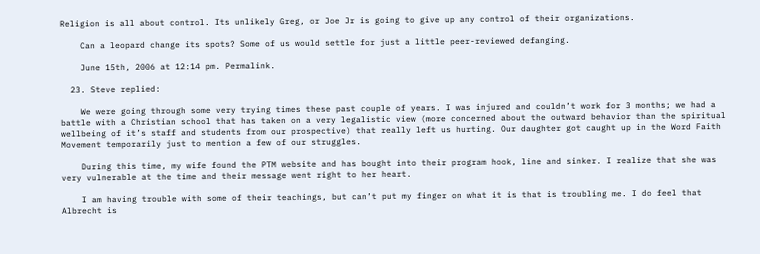Religion is all about control. Its unlikely Greg, or Joe Jr is going to give up any control of their organizations.

    Can a leopard change its spots? Some of us would settle for just a little peer-reviewed defanging.

    June 15th, 2006 at 12:14 pm. Permalink.

  23. Steve replied:

    We were going through some very trying times these past couple of years. I was injured and couldn’t work for 3 months; we had a battle with a Christian school that has taken on a very legalistic view (more concerned about the outward behavior than the spiritual wellbeing of it’s staff and students from our prospective) that really left us hurting. Our daughter got caught up in the Word Faith Movement temporarily just to mention a few of our struggles.

    During this time, my wife found the PTM website and has bought into their program hook, line and sinker. I realize that she was very vulnerable at the time and their message went right to her heart.

    I am having trouble with some of their teachings, but can’t put my finger on what it is that is troubling me. I do feel that Albrecht is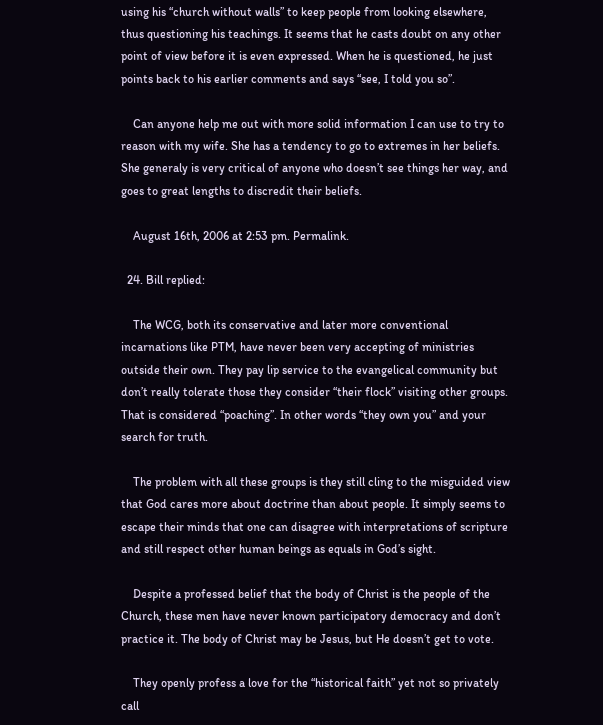using his “church without walls” to keep people from looking elsewhere, thus questioning his teachings. It seems that he casts doubt on any other point of view before it is even expressed. When he is questioned, he just points back to his earlier comments and says “see, I told you so”.

    Can anyone help me out with more solid information I can use to try to reason with my wife. She has a tendency to go to extremes in her beliefs. She generaly is very critical of anyone who doesn’t see things her way, and goes to great lengths to discredit their beliefs.

    August 16th, 2006 at 2:53 pm. Permalink.

  24. Bill replied:

    The WCG, both its conservative and later more conventional incarnations like PTM, have never been very accepting of ministries outside their own. They pay lip service to the evangelical community but don’t really tolerate those they consider “their flock” visiting other groups. That is considered “poaching”. In other words “they own you” and your search for truth.

    The problem with all these groups is they still cling to the misguided view that God cares more about doctrine than about people. It simply seems to escape their minds that one can disagree with interpretations of scripture and still respect other human beings as equals in God’s sight.

    Despite a professed belief that the body of Christ is the people of the Church, these men have never known participatory democracy and don’t practice it. The body of Christ may be Jesus, but He doesn’t get to vote.

    They openly profess a love for the “historical faith” yet not so privately call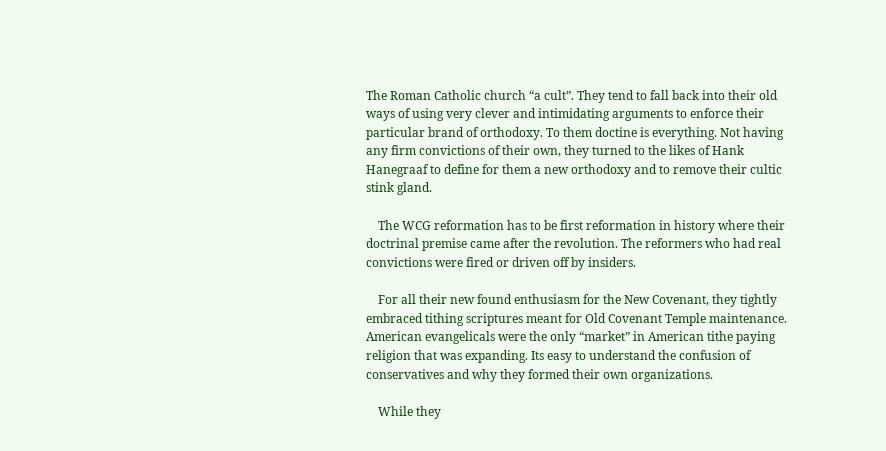The Roman Catholic church “a cult”. They tend to fall back into their old ways of using very clever and intimidating arguments to enforce their particular brand of orthodoxy. To them doctine is everything. Not having any firm convictions of their own, they turned to the likes of Hank Hanegraaf to define for them a new orthodoxy and to remove their cultic stink gland.

    The WCG reformation has to be first reformation in history where their doctrinal premise came after the revolution. The reformers who had real convictions were fired or driven off by insiders.

    For all their new found enthusiasm for the New Covenant, they tightly embraced tithing scriptures meant for Old Covenant Temple maintenance. American evangelicals were the only “market” in American tithe paying religion that was expanding. Its easy to understand the confusion of conservatives and why they formed their own organizations.

    While they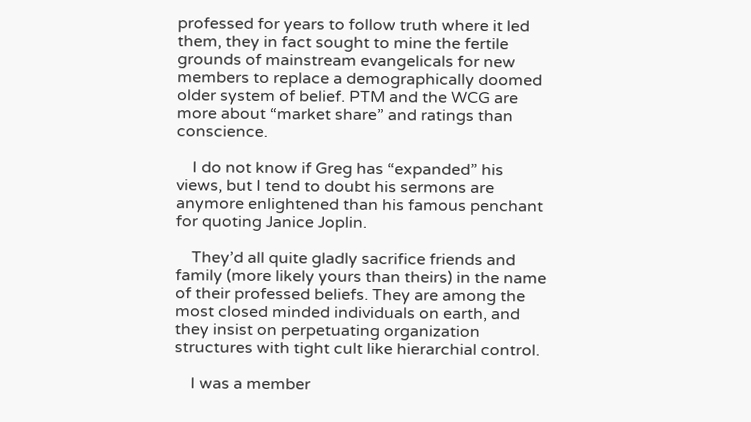professed for years to follow truth where it led them, they in fact sought to mine the fertile grounds of mainstream evangelicals for new members to replace a demographically doomed older system of belief. PTM and the WCG are more about “market share” and ratings than conscience.

    I do not know if Greg has “expanded” his views, but I tend to doubt his sermons are anymore enlightened than his famous penchant for quoting Janice Joplin.

    They’d all quite gladly sacrifice friends and family (more likely yours than theirs) in the name of their professed beliefs. They are among the most closed minded individuals on earth, and they insist on perpetuating organization structures with tight cult like hierarchial control.

    I was a member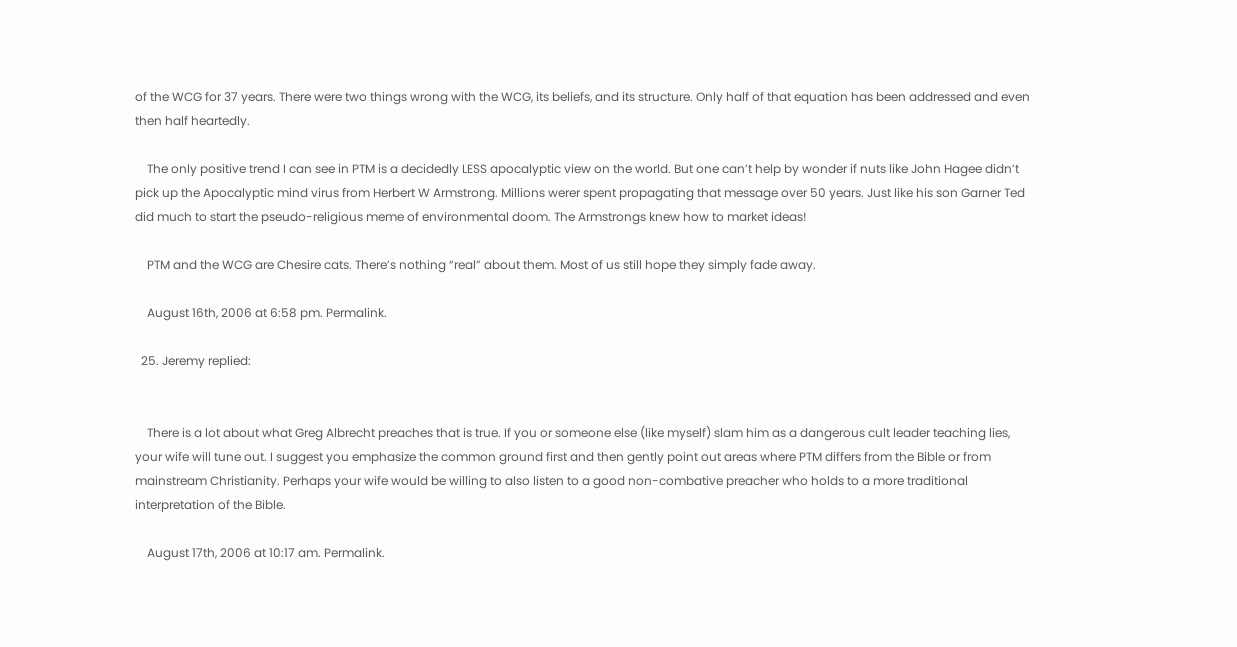of the WCG for 37 years. There were two things wrong with the WCG, its beliefs, and its structure. Only half of that equation has been addressed and even then half heartedly.

    The only positive trend I can see in PTM is a decidedly LESS apocalyptic view on the world. But one can’t help by wonder if nuts like John Hagee didn’t pick up the Apocalyptic mind virus from Herbert W Armstrong. Millions werer spent propagating that message over 50 years. Just like his son Garner Ted did much to start the pseudo-religious meme of environmental doom. The Armstrongs knew how to market ideas!

    PTM and the WCG are Chesire cats. There’s nothing “real” about them. Most of us still hope they simply fade away.

    August 16th, 2006 at 6:58 pm. Permalink.

  25. Jeremy replied:


    There is a lot about what Greg Albrecht preaches that is true. If you or someone else (like myself) slam him as a dangerous cult leader teaching lies, your wife will tune out. I suggest you emphasize the common ground first and then gently point out areas where PTM differs from the Bible or from mainstream Christianity. Perhaps your wife would be willing to also listen to a good non-combative preacher who holds to a more traditional interpretation of the Bible.

    August 17th, 2006 at 10:17 am. Permalink.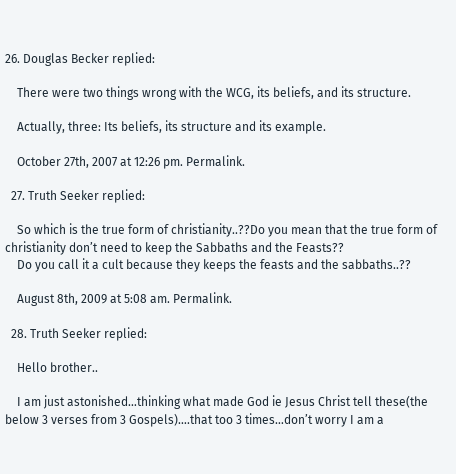26. Douglas Becker replied:

    There were two things wrong with the WCG, its beliefs, and its structure.

    Actually, three: Its beliefs, its structure and its example.

    October 27th, 2007 at 12:26 pm. Permalink.

  27. Truth Seeker replied:

    So which is the true form of christianity..??Do you mean that the true form of christianity don’t need to keep the Sabbaths and the Feasts??
    Do you call it a cult because they keeps the feasts and the sabbaths..??

    August 8th, 2009 at 5:08 am. Permalink.

  28. Truth Seeker replied:

    Hello brother..

    I am just astonished…thinking what made God ie Jesus Christ tell these(the below 3 verses from 3 Gospels)….that too 3 times…don’t worry I am a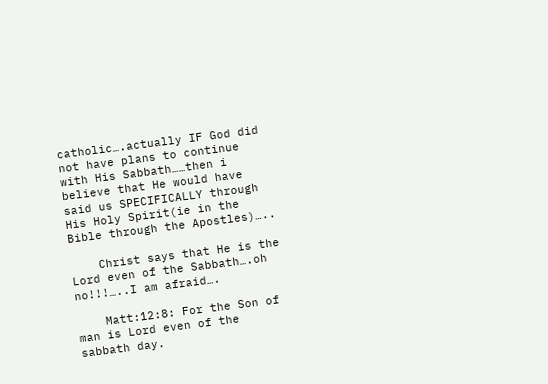catholic….actually IF God did not have plans to continue with His Sabbath……then i believe that He would have said us SPECIFICALLY through His Holy Spirit(ie in the Bible through the Apostles)…..

    Christ says that He is the Lord even of the Sabbath….oh no!!!…..I am afraid….

    Matt:12:8: For the Son of man is Lord even of the sabbath day.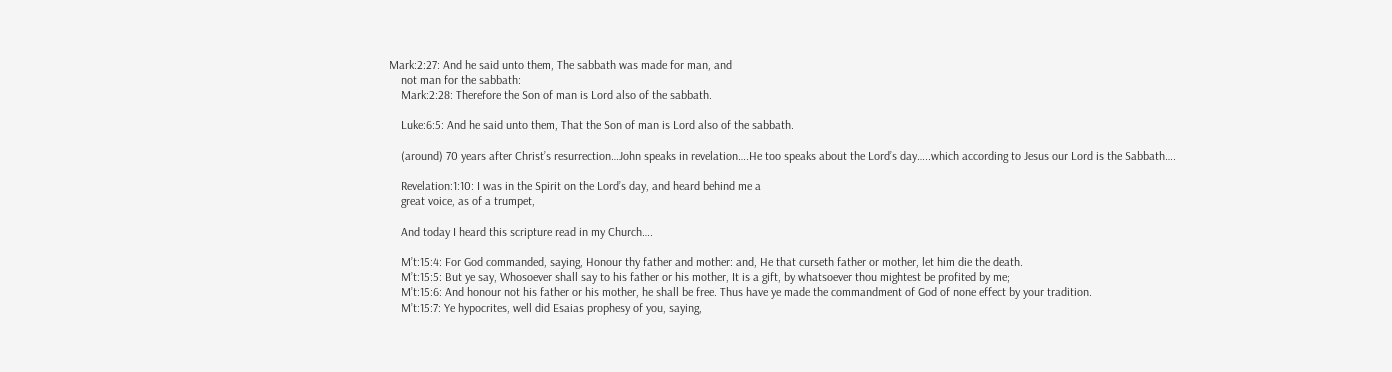Mark:2:27: And he said unto them, The sabbath was made for man, and
    not man for the sabbath:
    Mark:2:28: Therefore the Son of man is Lord also of the sabbath.

    Luke:6:5: And he said unto them, That the Son of man is Lord also of the sabbath.

    (around) 70 years after Christ’s resurrection…John speaks in revelation….He too speaks about the Lord’s day…..which according to Jesus our Lord is the Sabbath….

    Revelation:1:10: I was in the Spirit on the Lord’s day, and heard behind me a
    great voice, as of a trumpet,

    And today I heard this scripture read in my Church….

    M’t:15:4: For God commanded, saying, Honour thy father and mother: and, He that curseth father or mother, let him die the death.
    M’t:15:5: But ye say, Whosoever shall say to his father or his mother, It is a gift, by whatsoever thou mightest be profited by me;
    M’t:15:6: And honour not his father or his mother, he shall be free. Thus have ye made the commandment of God of none effect by your tradition.
    M’t:15:7: Ye hypocrites, well did Esaias prophesy of you, saying,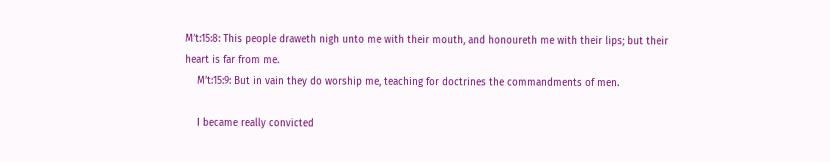M’t:15:8: This people draweth nigh unto me with their mouth, and honoureth me with their lips; but their heart is far from me.
    M’t:15:9: But in vain they do worship me, teaching for doctrines the commandments of men.

    I became really convicted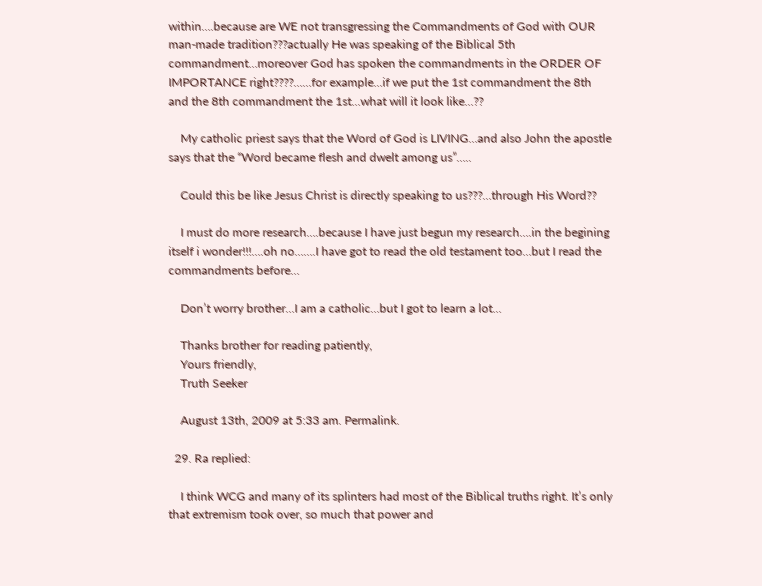within….because are WE not transgressing the Commandments of God with OUR man-made tradition???actually He was speaking of the Biblical 5th commandment…moreover God has spoken the commandments in the ORDER OF IMPORTANCE right????……for example…if we put the 1st commandment the 8th and the 8th commandment the 1st…what will it look like…??

    My catholic priest says that the Word of God is LIVING…and also John the apostle says that the “Word became flesh and dwelt among us”…..

    Could this be like Jesus Christ is directly speaking to us???…through His Word??

    I must do more research….because I have just begun my research….in the begining itself i wonder!!!….oh no…….I have got to read the old testament too…but I read the commandments before…

    Don’t worry brother…I am a catholic…but I got to learn a lot…

    Thanks brother for reading patiently,
    Yours friendly,
    Truth Seeker

    August 13th, 2009 at 5:33 am. Permalink.

  29. Ra replied:

    I think WCG and many of its splinters had most of the Biblical truths right. It’s only that extremism took over, so much that power and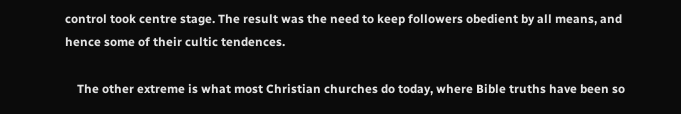control took centre stage. The result was the need to keep followers obedient by all means, and hence some of their cultic tendences.

    The other extreme is what most Christian churches do today, where Bible truths have been so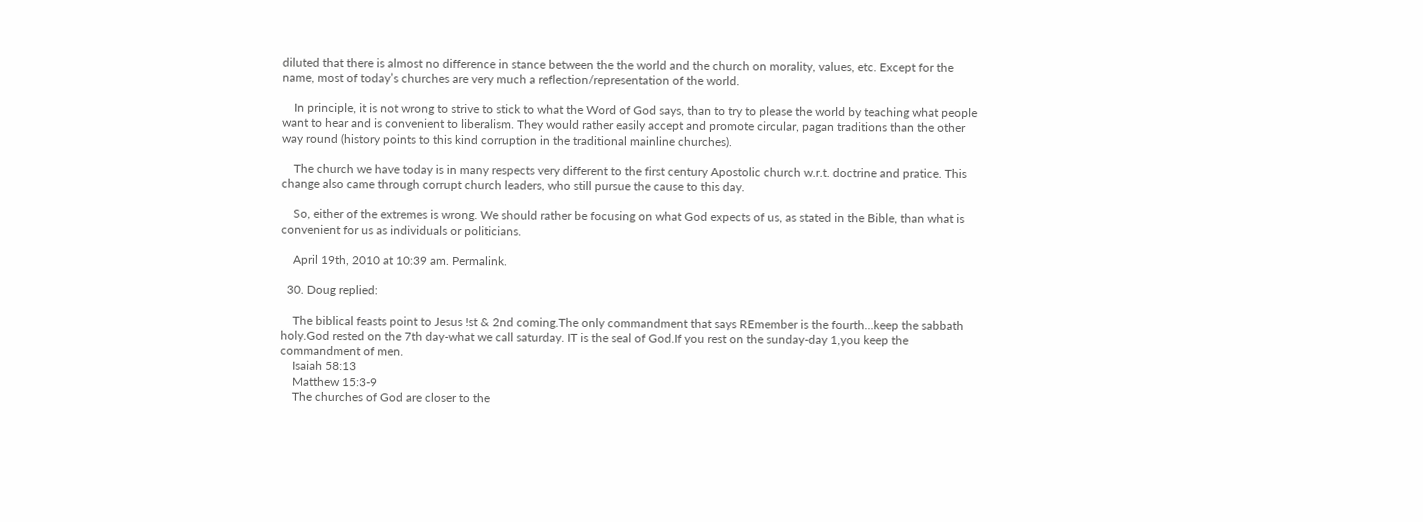diluted that there is almost no difference in stance between the the world and the church on morality, values, etc. Except for the name, most of today’s churches are very much a reflection/representation of the world.

    In principle, it is not wrong to strive to stick to what the Word of God says, than to try to please the world by teaching what people want to hear and is convenient to liberalism. They would rather easily accept and promote circular, pagan traditions than the other way round (history points to this kind corruption in the traditional mainline churches).

    The church we have today is in many respects very different to the first century Apostolic church w.r.t. doctrine and pratice. This change also came through corrupt church leaders, who still pursue the cause to this day.

    So, either of the extremes is wrong. We should rather be focusing on what God expects of us, as stated in the Bible, than what is convenient for us as individuals or politicians.

    April 19th, 2010 at 10:39 am. Permalink.

  30. Doug replied:

    The biblical feasts point to Jesus !st & 2nd coming.The only commandment that says REmember is the fourth…keep the sabbath holy.God rested on the 7th day-what we call saturday. IT is the seal of God.If you rest on the sunday-day 1,you keep the commandment of men.
    Isaiah 58:13
    Matthew 15:3-9
    The churches of God are closer to the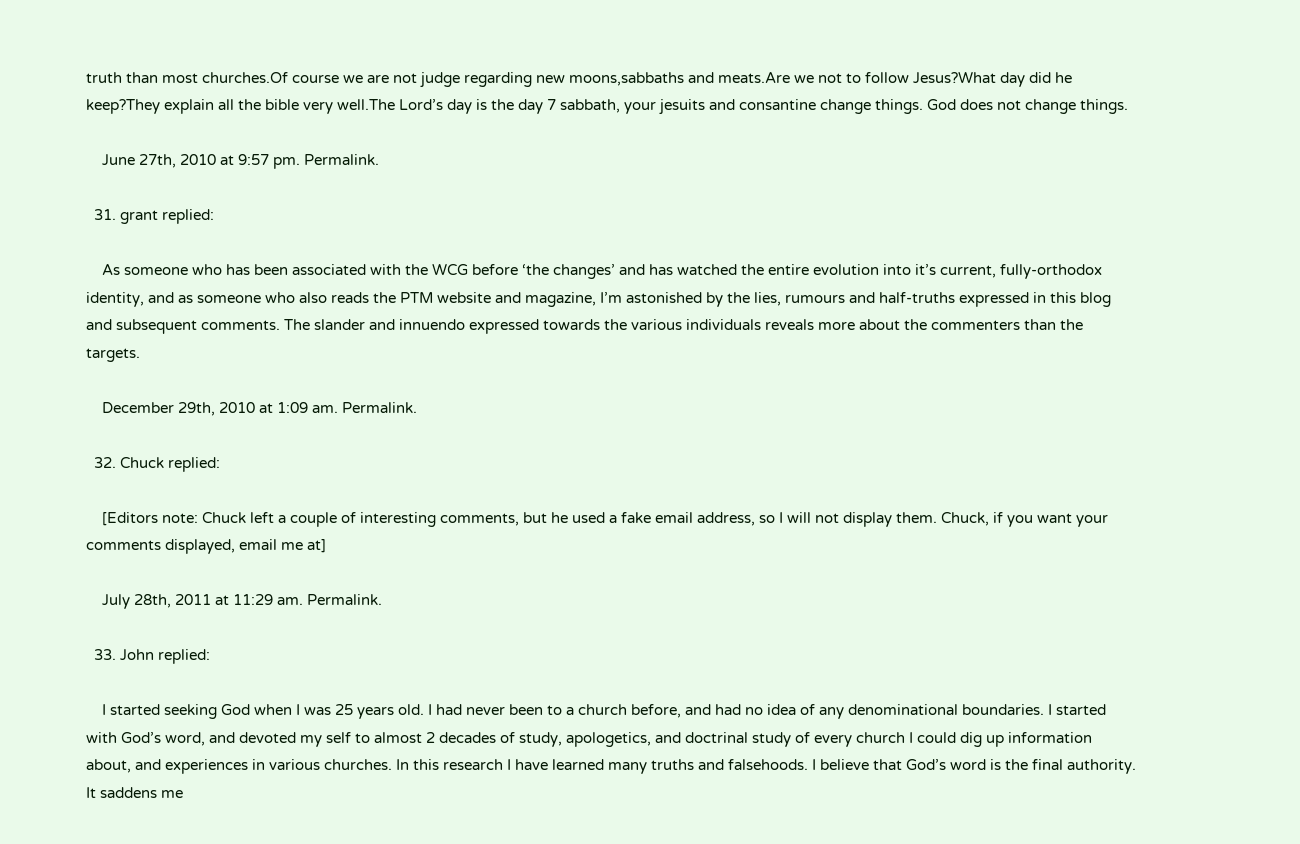truth than most churches.Of course we are not judge regarding new moons,sabbaths and meats.Are we not to follow Jesus?What day did he keep?They explain all the bible very well.The Lord’s day is the day 7 sabbath, your jesuits and consantine change things. God does not change things.

    June 27th, 2010 at 9:57 pm. Permalink.

  31. grant replied:

    As someone who has been associated with the WCG before ‘the changes’ and has watched the entire evolution into it’s current, fully-orthodox identity, and as someone who also reads the PTM website and magazine, I’m astonished by the lies, rumours and half-truths expressed in this blog and subsequent comments. The slander and innuendo expressed towards the various individuals reveals more about the commenters than the targets.

    December 29th, 2010 at 1:09 am. Permalink.

  32. Chuck replied:

    [Editors note: Chuck left a couple of interesting comments, but he used a fake email address, so I will not display them. Chuck, if you want your comments displayed, email me at]

    July 28th, 2011 at 11:29 am. Permalink.

  33. John replied:

    I started seeking God when I was 25 years old. I had never been to a church before, and had no idea of any denominational boundaries. I started with God’s word, and devoted my self to almost 2 decades of study, apologetics, and doctrinal study of every church I could dig up information about, and experiences in various churches. In this research I have learned many truths and falsehoods. I believe that God’s word is the final authority. It saddens me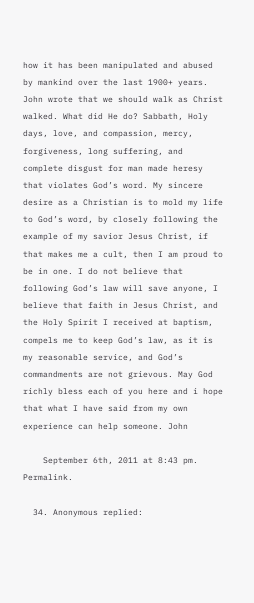how it has been manipulated and abused by mankind over the last 1900+ years. John wrote that we should walk as Christ walked. What did He do? Sabbath, Holy days, love, and compassion, mercy, forgiveness, long suffering, and complete disgust for man made heresy that violates God’s word. My sincere desire as a Christian is to mold my life to God’s word, by closely following the example of my savior Jesus Christ, if that makes me a cult, then I am proud to be in one. I do not believe that following God’s law will save anyone, I believe that faith in Jesus Christ, and the Holy Spirit I received at baptism, compels me to keep God’s law, as it is my reasonable service, and God’s commandments are not grievous. May God richly bless each of you here and i hope that what I have said from my own experience can help someone. John

    September 6th, 2011 at 8:43 pm. Permalink.

  34. Anonymous replied: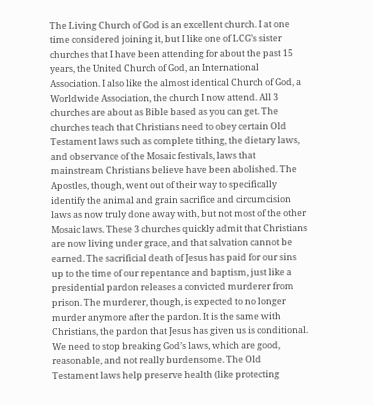The Living Church of God is an excellent church. I at one time considered joining it, but I like one of LCG’s sister churches that I have been attending for about the past 15 years, the United Church of God, an International Association. I also like the almost identical Church of God, a Worldwide Association, the church I now attend. All 3 churches are about as Bible based as you can get. The churches teach that Christians need to obey certain Old Testament laws such as complete tithing, the dietary laws, and observance of the Mosaic festivals, laws that mainstream Christians believe have been abolished. The Apostles, though, went out of their way to specifically identify the animal and grain sacrifice and circumcision laws as now truly done away with, but not most of the other Mosaic laws. These 3 churches quickly admit that Christians are now living under grace, and that salvation cannot be earned. The sacrificial death of Jesus has paid for our sins up to the time of our repentance and baptism, just like a presidential pardon releases a convicted murderer from prison. The murderer, though, is expected to no longer murder anymore after the pardon. It is the same with Christians, the pardon that Jesus has given us is conditional. We need to stop breaking God’s laws, which are good, reasonable, and not really burdensome. The Old Testament laws help preserve health (like protecting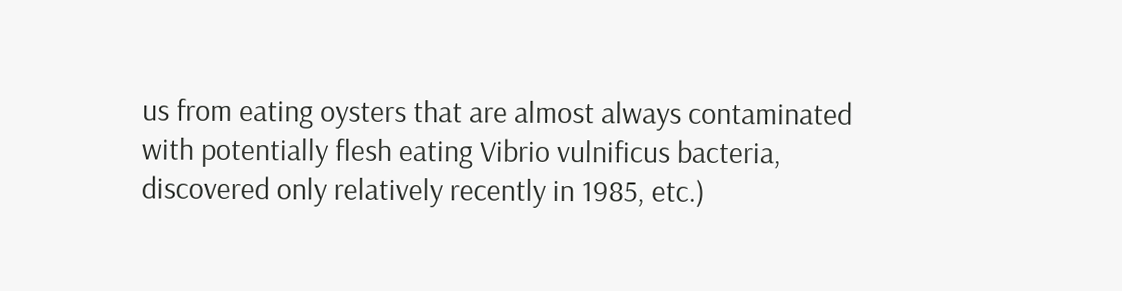us from eating oysters that are almost always contaminated with potentially flesh eating Vibrio vulnificus bacteria, discovered only relatively recently in 1985, etc.)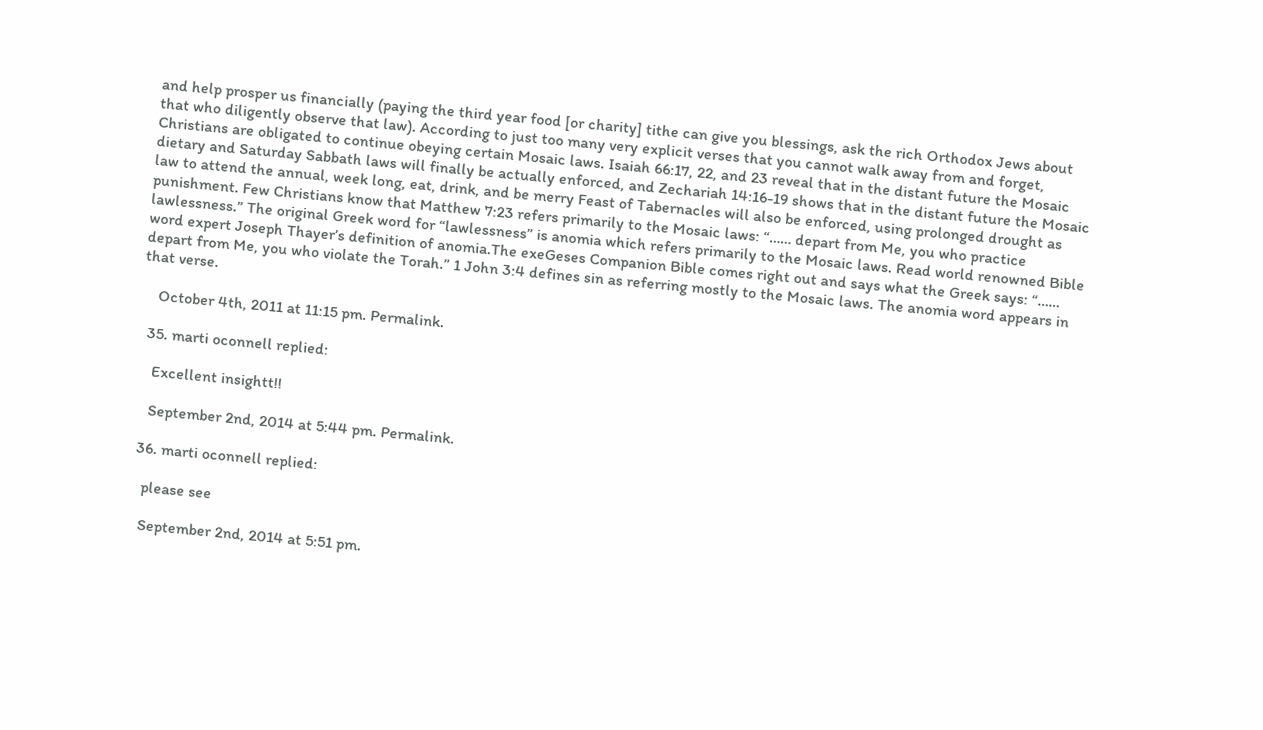and help prosper us financially (paying the third year food [or charity] tithe can give you blessings, ask the rich Orthodox Jews about that who diligently observe that law). According to just too many very explicit verses that you cannot walk away from and forget, Christians are obligated to continue obeying certain Mosaic laws. Isaiah 66:17, 22, and 23 reveal that in the distant future the Mosaic dietary and Saturday Sabbath laws will finally be actually enforced, and Zechariah 14:16-19 shows that in the distant future the Mosaic law to attend the annual, week long, eat, drink, and be merry Feast of Tabernacles will also be enforced, using prolonged drought as punishment. Few Christians know that Matthew 7:23 refers primarily to the Mosaic laws: “…… depart from Me, you who practice lawlessness.” The original Greek word for “lawlessness” is anomia which refers primarily to the Mosaic laws. Read world renowned Bible word expert Joseph Thayer’s definition of anomia.The exeGeses Companion Bible comes right out and says what the Greek says: “…… depart from Me, you who violate the Torah.” 1 John 3:4 defines sin as referring mostly to the Mosaic laws. The anomia word appears in that verse.

    October 4th, 2011 at 11:15 pm. Permalink.

  35. marti oconnell replied:

    Excellent insightt!!

    September 2nd, 2014 at 5:44 pm. Permalink.

  36. marti oconnell replied:

    please see

    September 2nd, 2014 at 5:51 pm.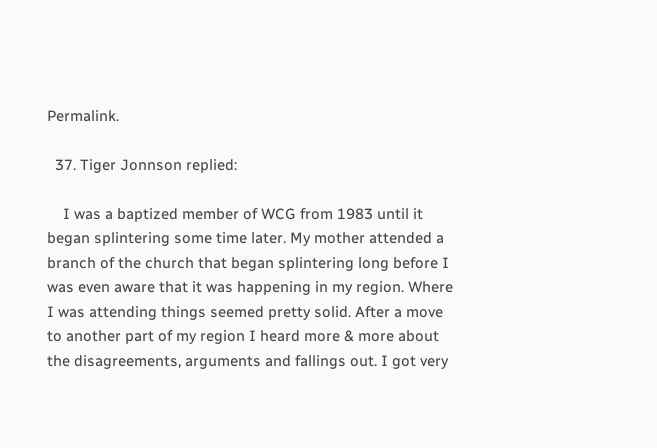Permalink.

  37. Tiger Jonnson replied:

    I was a baptized member of WCG from 1983 until it began splintering some time later. My mother attended a branch of the church that began splintering long before I was even aware that it was happening in my region. Where I was attending things seemed pretty solid. After a move to another part of my region I heard more & more about the disagreements, arguments and fallings out. I got very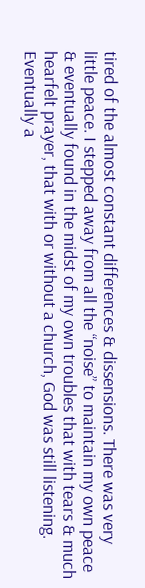tired of the almost constant differences & dissensions. There was very little peace. I stepped away from all the “noise” to maintain my own peace & eventually found in the midst of my own troubles that with tears & much hearfelt prayer, that with or without a church, God was still listening. Eventually a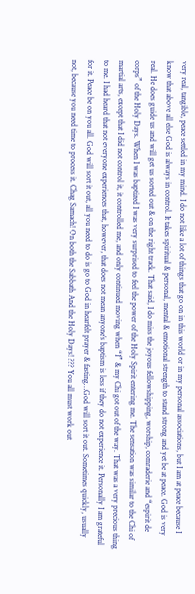very real, tangible, peace settled in my mind. I do not like a lot of things that go on in this world or in my personal associations, but I am at peace because I know that above all else God is always in control. It takes spiritual & personal, mental & emotional strength to stand strong and yet be at peace. God is very real. He does guide us and will get us sorted out & on the right track. That said, I do miss the joyous fellowshipping, worship, comraderie and “espirit de corps” of the Holy Days. When I was baptized I was very surprised to feel the power of the Holy Spirit entering me. The sensation was similar to the Chi of martial arts, except that I did not control it, it controlled me, and only continued moving when “I” & my Chi got out of the way. That was a very precious thing to me. I had heard that not everyone experiences that, however, that does not mean anyone’s baptism is less if they do not experience it. Personally I am grateful for it. Peace be on you all. God will sort it out, all you need to do is go to God in hearfelt prayer & fasting…God will sort it out. Sometimes quickly, usually not, because you need time to process it. Chag Samach! On both the Sabbath And the Holy Days! ??? You all must work out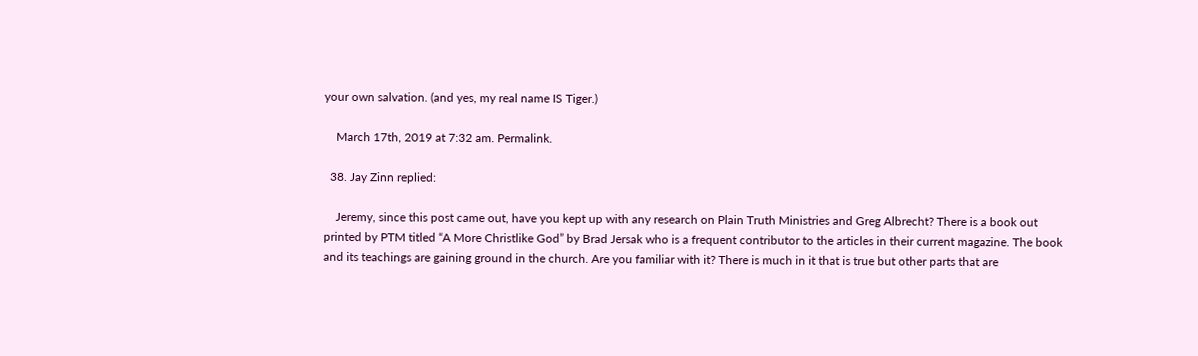your own salvation. (and yes, my real name IS Tiger.)

    March 17th, 2019 at 7:32 am. Permalink.

  38. Jay Zinn replied:

    Jeremy, since this post came out, have you kept up with any research on Plain Truth Ministries and Greg Albrecht? There is a book out printed by PTM titled “A More Christlike God” by Brad Jersak who is a frequent contributor to the articles in their current magazine. The book and its teachings are gaining ground in the church. Are you familiar with it? There is much in it that is true but other parts that are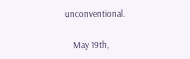unconventional.

    May 19th,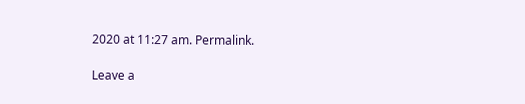2020 at 11:27 am. Permalink.

Leave a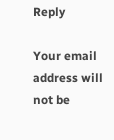Reply

Your email address will not be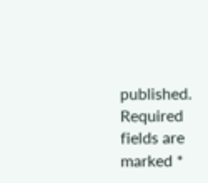published. Required fields are marked *